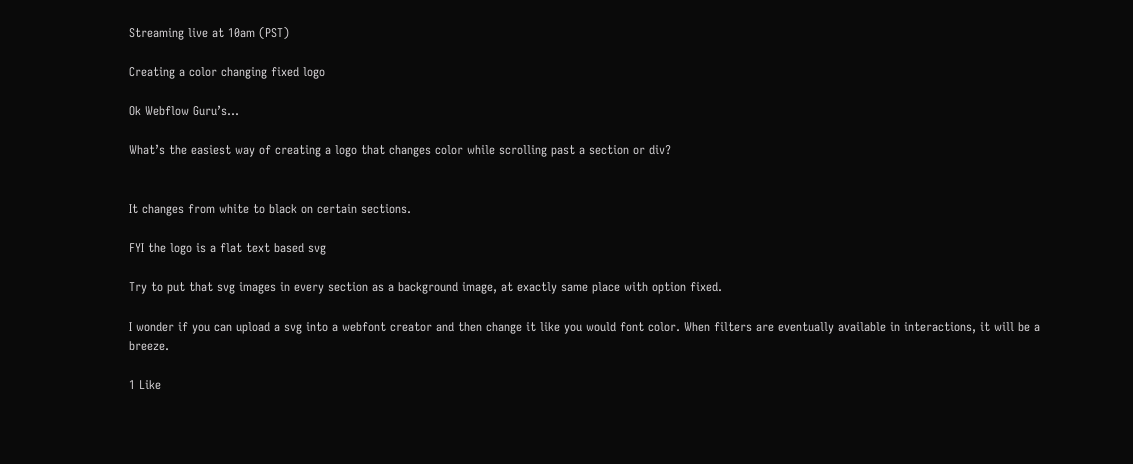Streaming live at 10am (PST)

Creating a color changing fixed logo

Ok Webflow Guru’s…

What’s the easiest way of creating a logo that changes color while scrolling past a section or div?


It changes from white to black on certain sections.

FYI the logo is a flat text based svg

Try to put that svg images in every section as a background image, at exactly same place with option fixed.

I wonder if you can upload a svg into a webfont creator and then change it like you would font color. When filters are eventually available in interactions, it will be a breeze.

1 Like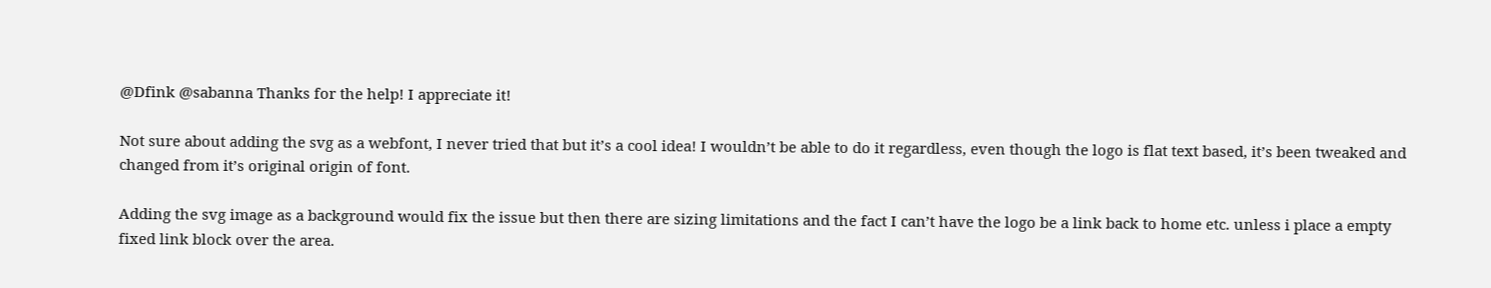@Dfink @sabanna Thanks for the help! I appreciate it!

Not sure about adding the svg as a webfont, I never tried that but it’s a cool idea! I wouldn’t be able to do it regardless, even though the logo is flat text based, it’s been tweaked and changed from it’s original origin of font.

Adding the svg image as a background would fix the issue but then there are sizing limitations and the fact I can’t have the logo be a link back to home etc. unless i place a empty fixed link block over the area.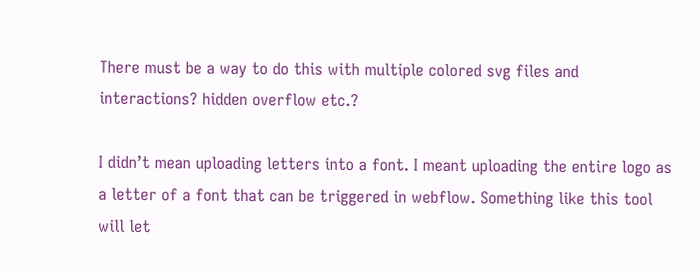There must be a way to do this with multiple colored svg files and interactions? hidden overflow etc.?

I didn’t mean uploading letters into a font. I meant uploading the entire logo as a letter of a font that can be triggered in webflow. Something like this tool will let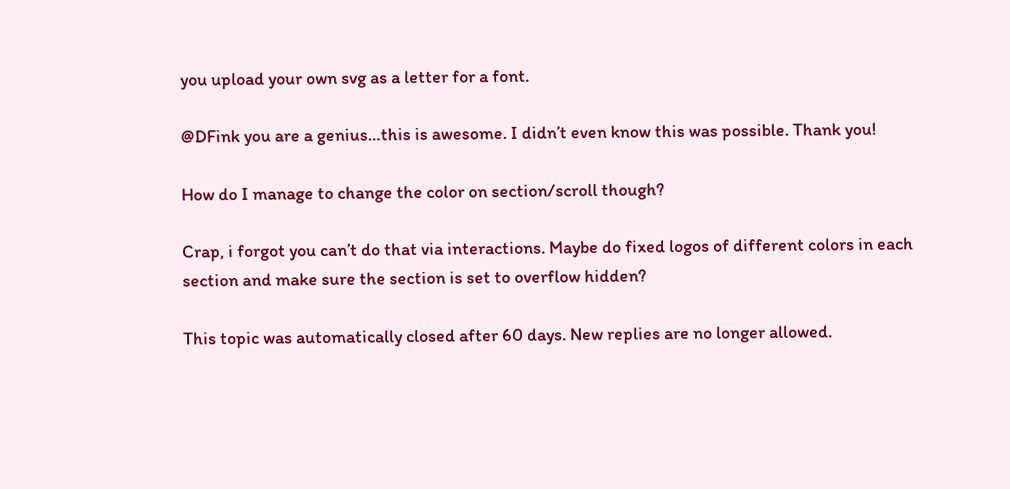you upload your own svg as a letter for a font.

@DFink you are a genius…this is awesome. I didn’t even know this was possible. Thank you!

How do I manage to change the color on section/scroll though?

Crap, i forgot you can’t do that via interactions. Maybe do fixed logos of different colors in each section and make sure the section is set to overflow hidden?

This topic was automatically closed after 60 days. New replies are no longer allowed.